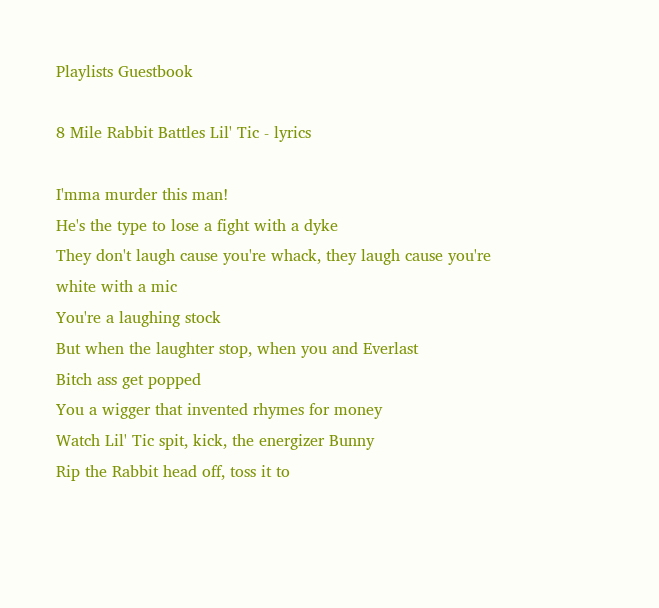Playlists Guestbook

8 Mile Rabbit Battles Lil' Tic - lyrics

I'mma murder this man!
He's the type to lose a fight with a dyke
They don't laugh cause you're whack, they laugh cause you're white with a mic
You're a laughing stock
But when the laughter stop, when you and Everlast
Bitch ass get popped
You a wigger that invented rhymes for money
Watch Lil' Tic spit, kick, the energizer Bunny
Rip the Rabbit head off, toss it to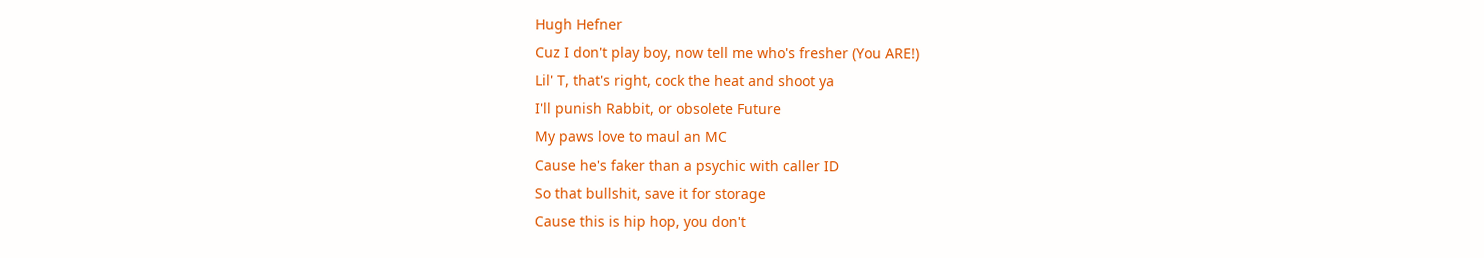Hugh Hefner
Cuz I don't play boy, now tell me who's fresher (You ARE!)
Lil' T, that's right, cock the heat and shoot ya
I'll punish Rabbit, or obsolete Future
My paws love to maul an MC
Cause he's faker than a psychic with caller ID
So that bullshit, save it for storage
Cause this is hip hop, you don't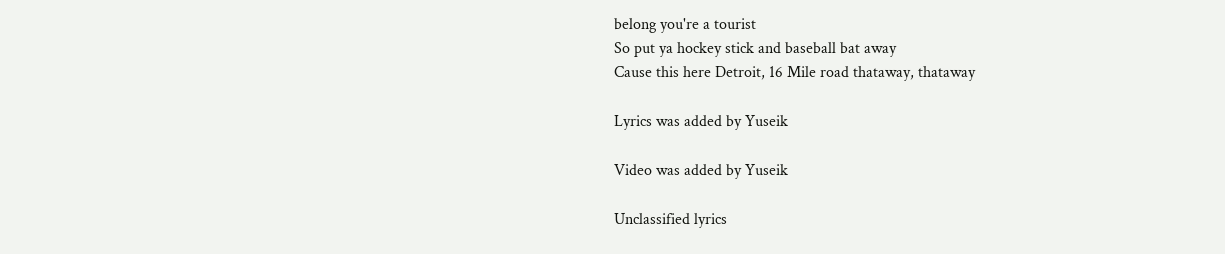belong you're a tourist
So put ya hockey stick and baseball bat away
Cause this here Detroit, 16 Mile road thataway, thataway

Lyrics was added by Yuseik

Video was added by Yuseik

Unclassified lyrics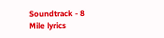Soundtrack - 8 Mile lyrics